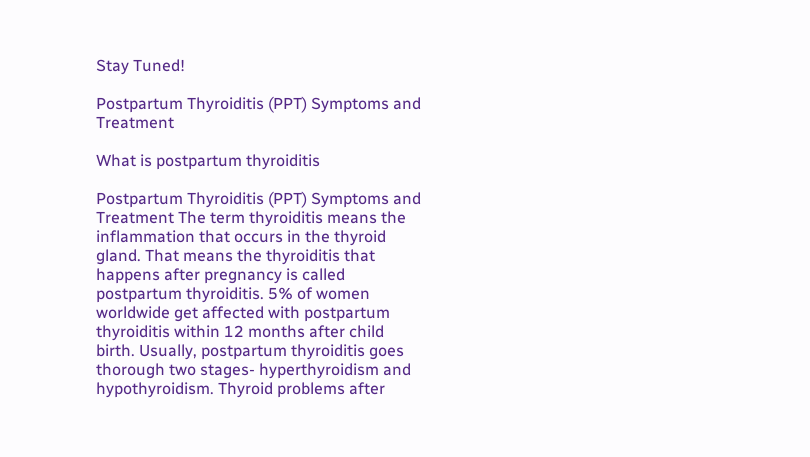Stay Tuned!

Postpartum Thyroiditis (PPT) Symptoms and Treatment

What is postpartum thyroiditis

Postpartum Thyroiditis (PPT) Symptoms and Treatment The term thyroiditis means the inflammation that occurs in the thyroid gland. That means the thyroiditis that happens after pregnancy is called postpartum thyroiditis. 5% of women worldwide get affected with postpartum thyroiditis within 12 months after child birth. Usually, postpartum thyroiditis goes thorough two stages- hyperthyroidism and hypothyroidism. Thyroid problems after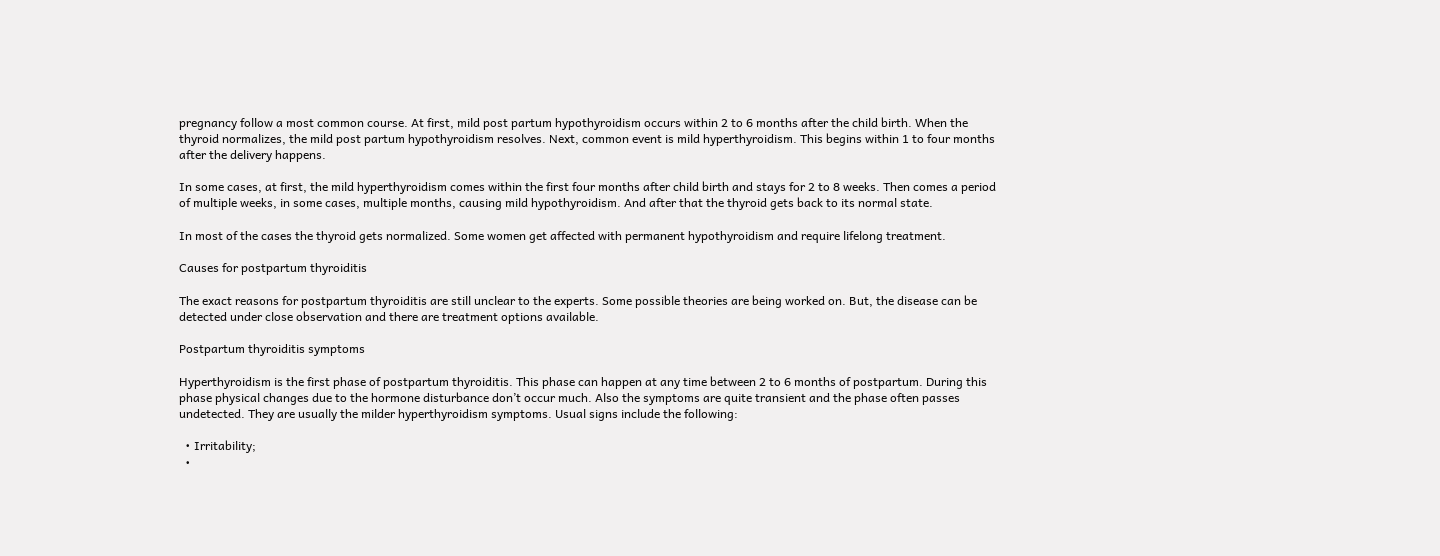pregnancy follow a most common course. At first, mild post partum hypothyroidism occurs within 2 to 6 months after the child birth. When the thyroid normalizes, the mild post partum hypothyroidism resolves. Next, common event is mild hyperthyroidism. This begins within 1 to four months after the delivery happens.

In some cases, at first, the mild hyperthyroidism comes within the first four months after child birth and stays for 2 to 8 weeks. Then comes a period of multiple weeks, in some cases, multiple months, causing mild hypothyroidism. And after that the thyroid gets back to its normal state.

In most of the cases the thyroid gets normalized. Some women get affected with permanent hypothyroidism and require lifelong treatment.

Causes for postpartum thyroiditis

The exact reasons for postpartum thyroiditis are still unclear to the experts. Some possible theories are being worked on. But, the disease can be detected under close observation and there are treatment options available.

Postpartum thyroiditis symptoms

Hyperthyroidism is the first phase of postpartum thyroiditis. This phase can happen at any time between 2 to 6 months of postpartum. During this phase physical changes due to the hormone disturbance don’t occur much. Also the symptoms are quite transient and the phase often passes undetected. They are usually the milder hyperthyroidism symptoms. Usual signs include the following:

  • Irritability;
  •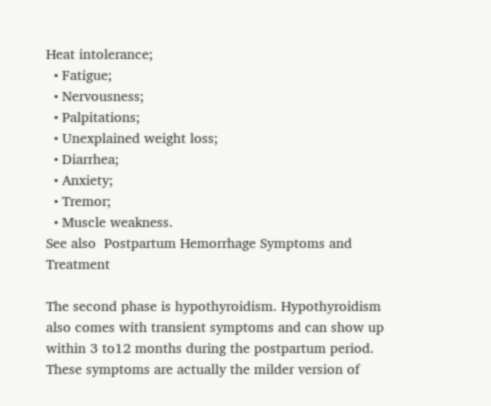Heat intolerance;
  • Fatigue;
  • Nervousness;
  • Palpitations;
  • Unexplained weight loss;
  • Diarrhea;
  • Anxiety;
  • Tremor;
  • Muscle weakness.
See also  Postpartum Hemorrhage Symptoms and Treatment

The second phase is hypothyroidism. Hypothyroidism also comes with transient symptoms and can show up within 3 to12 months during the postpartum period. These symptoms are actually the milder version of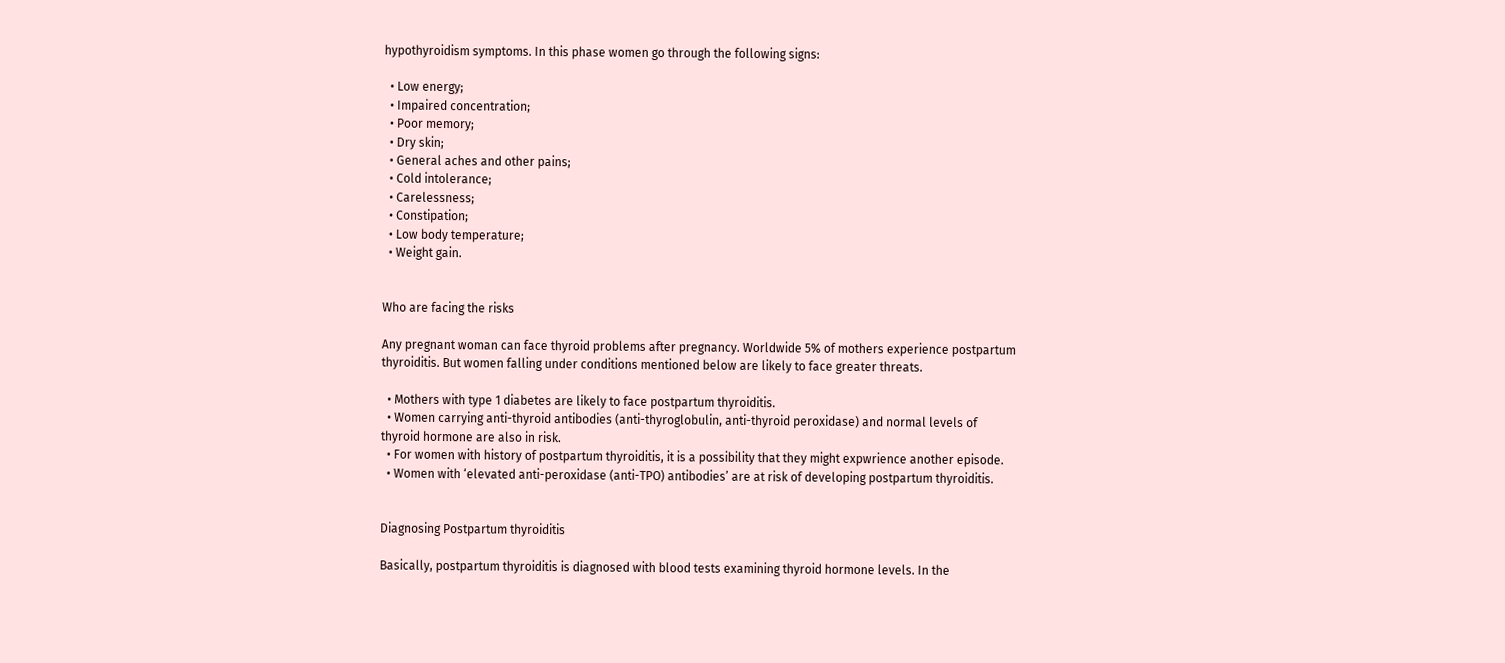hypothyroidism symptoms. In this phase women go through the following signs:

  • Low energy;
  • Impaired concentration;
  • Poor memory;
  • Dry skin;
  • General aches and other pains;
  • Cold intolerance;
  • Carelessness;
  • Constipation;
  • Low body temperature;
  • Weight gain.


Who are facing the risks

Any pregnant woman can face thyroid problems after pregnancy. Worldwide 5% of mothers experience postpartum thyroiditis. But women falling under conditions mentioned below are likely to face greater threats.

  • Mothers with type 1 diabetes are likely to face postpartum thyroiditis.
  • Women carrying anti-thyroid antibodies (anti-thyroglobulin, anti-thyroid peroxidase) and normal levels of thyroid hormone are also in risk.
  • For women with history of postpartum thyroiditis, it is a possibility that they might expwrience another episode.
  • Women with ‘elevated anti-peroxidase (anti-TPO) antibodies’ are at risk of developing postpartum thyroiditis.


Diagnosing Postpartum thyroiditis

Basically, postpartum thyroiditis is diagnosed with blood tests examining thyroid hormone levels. In the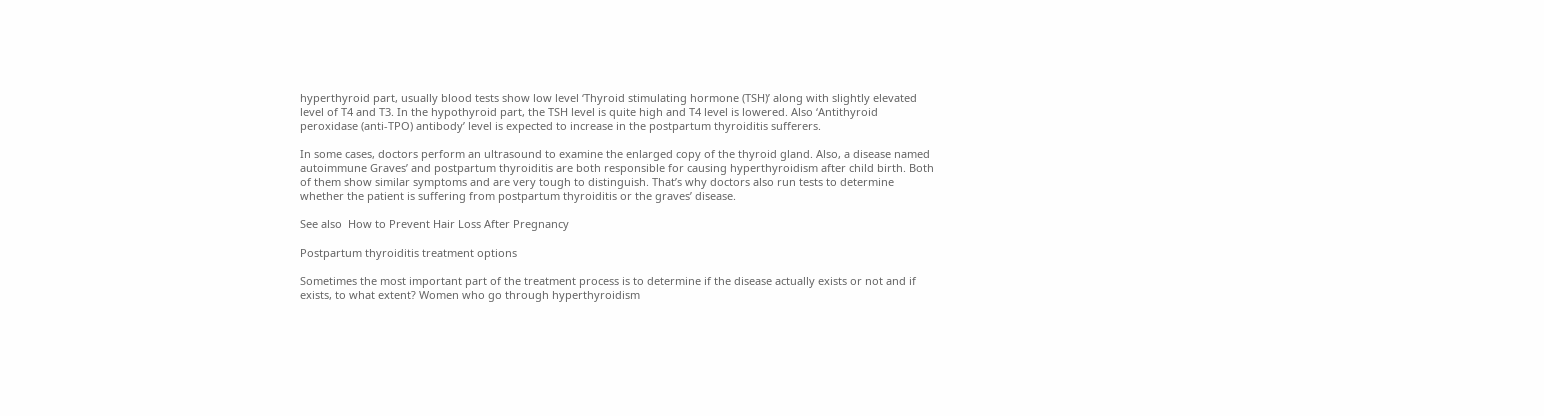hyperthyroid part, usually blood tests show low level ‘Thyroid stimulating hormone (TSH)’ along with slightly elevated level of T4 and T3. In the hypothyroid part, the TSH level is quite high and T4 level is lowered. Also ‘Antithyroid peroxidase (anti-TPO) antibody’ level is expected to increase in the postpartum thyroiditis sufferers.

In some cases, doctors perform an ultrasound to examine the enlarged copy of the thyroid gland. Also, a disease named autoimmune Graves’ and postpartum thyroiditis are both responsible for causing hyperthyroidism after child birth. Both of them show similar symptoms and are very tough to distinguish. That’s why doctors also run tests to determine whether the patient is suffering from postpartum thyroiditis or the graves’ disease.

See also  How to Prevent Hair Loss After Pregnancy

Postpartum thyroiditis treatment options

Sometimes the most important part of the treatment process is to determine if the disease actually exists or not and if exists, to what extent? Women who go through hyperthyroidism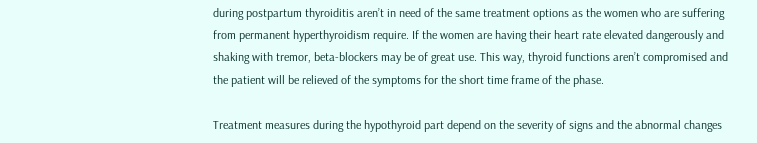during postpartum thyroiditis aren’t in need of the same treatment options as the women who are suffering from permanent hyperthyroidism require. If the women are having their heart rate elevated dangerously and shaking with tremor, beta-blockers may be of great use. This way, thyroid functions aren’t compromised and the patient will be relieved of the symptoms for the short time frame of the phase.

Treatment measures during the hypothyroid part depend on the severity of signs and the abnormal changes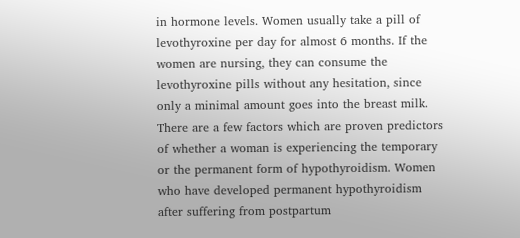in hormone levels. Women usually take a pill of levothyroxine per day for almost 6 months. If the women are nursing, they can consume the levothyroxine pills without any hesitation, since only a minimal amount goes into the breast milk. There are a few factors which are proven predictors of whether a woman is experiencing the temporary or the permanent form of hypothyroidism. Women who have developed permanent hypothyroidism after suffering from postpartum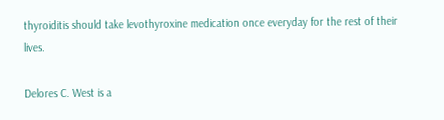thyroiditis should take levothyroxine medication once everyday for the rest of their lives.

Delores C. West is a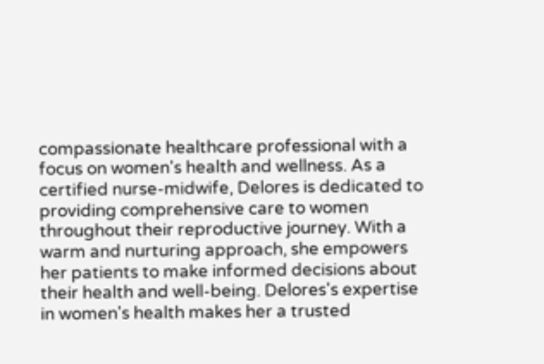compassionate healthcare professional with a focus on women's health and wellness. As a certified nurse-midwife, Delores is dedicated to providing comprehensive care to women throughout their reproductive journey. With a warm and nurturing approach, she empowers her patients to make informed decisions about their health and well-being. Delores's expertise in women's health makes her a trusted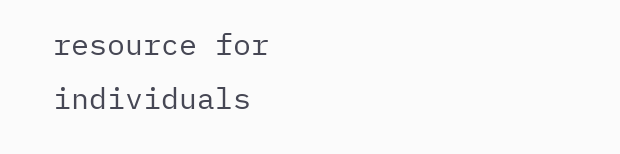resource for individuals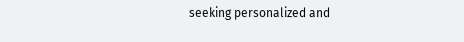seeking personalized and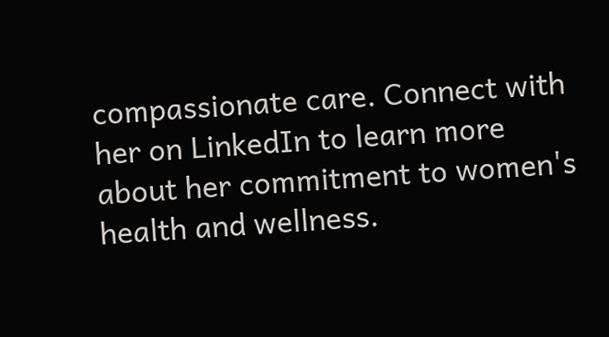compassionate care. Connect with her on LinkedIn to learn more about her commitment to women's health and wellness.